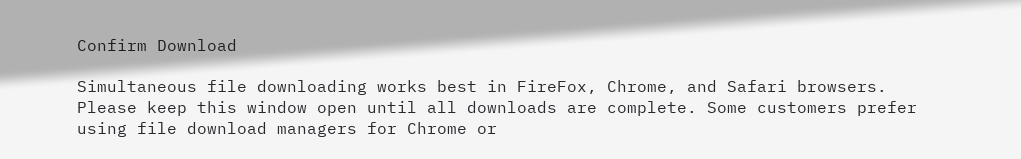Confirm Download

Simultaneous file downloading works best in FireFox, Chrome, and Safari browsers. Please keep this window open until all downloads are complete. Some customers prefer using file download managers for Chrome or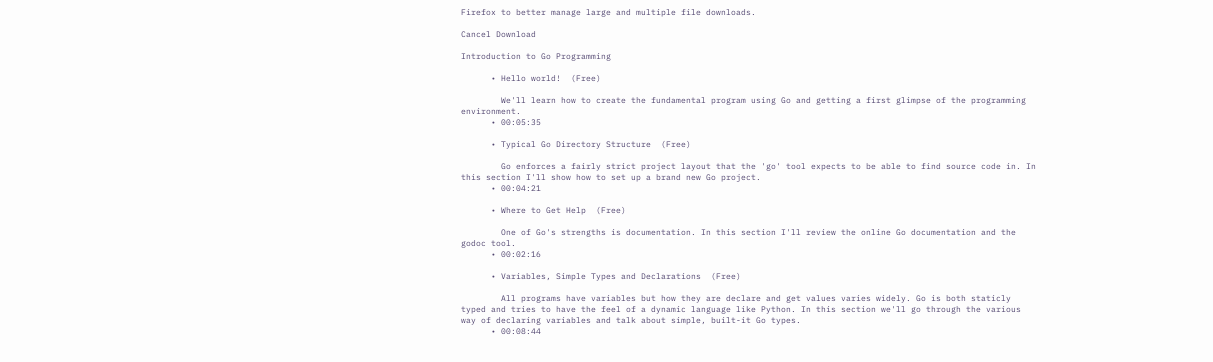Firefox to better manage large and multiple file downloads.

Cancel Download

Introduction to Go Programming

      • Hello world!  (Free)

        We'll learn how to create the fundamental program using Go and getting a first glimpse of the programming environment.
      • 00:05:35

      • Typical Go Directory Structure  (Free)

        Go enforces a fairly strict project layout that the 'go' tool expects to be able to find source code in. In this section I'll show how to set up a brand new Go project.
      • 00:04:21

      • Where to Get Help  (Free)

        One of Go's strengths is documentation. In this section I'll review the online Go documentation and the godoc tool.
      • 00:02:16

      • Variables, Simple Types and Declarations  (Free)

        All programs have variables but how they are declare and get values varies widely. Go is both staticly typed and tries to have the feel of a dynamic language like Python. In this section we'll go through the various way of declaring variables and talk about simple, built-it Go types.
      • 00:08:44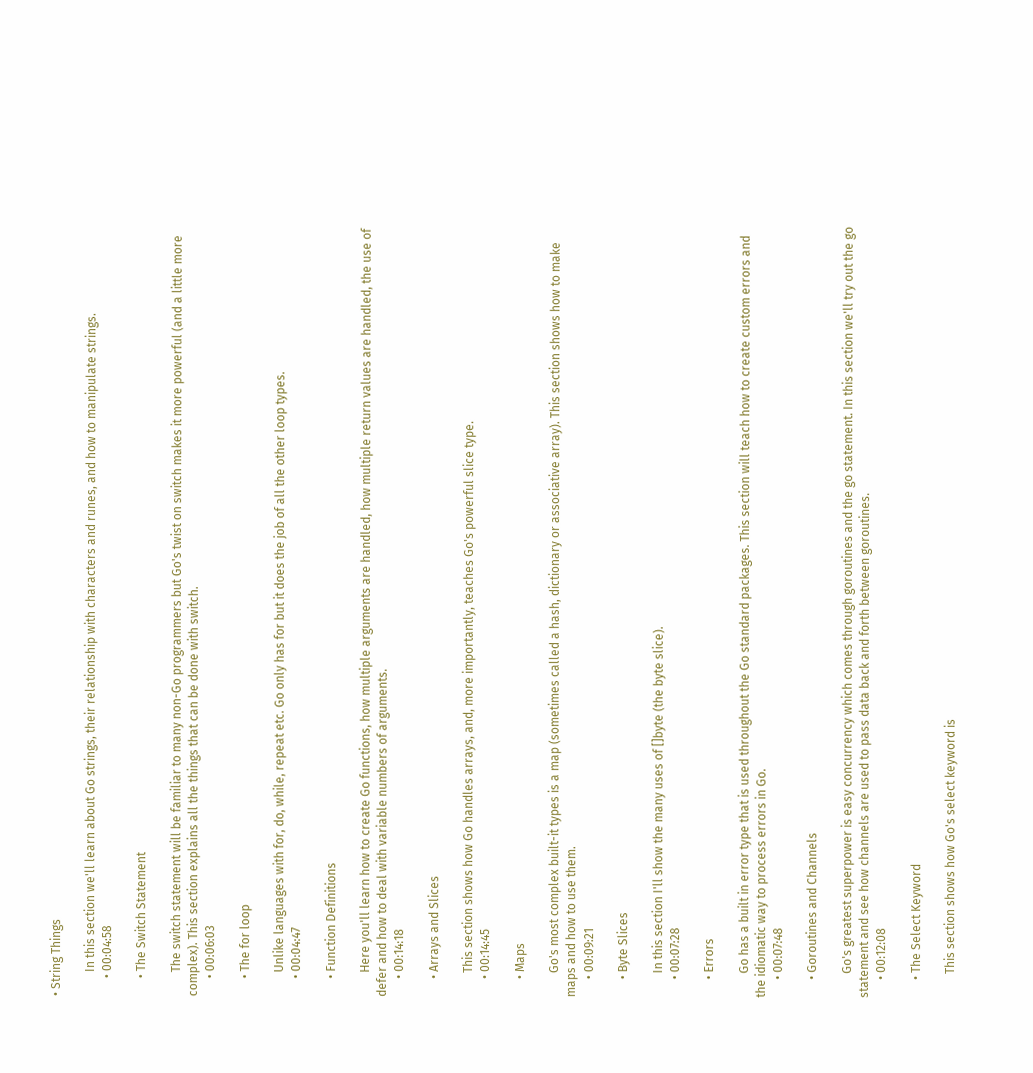• String Things

        In this section we'll learn about Go strings, their relationship with characters and runes, and how to manipulate strings.
      • 00:04:58

      • The Switch Statement

        The switch statement will be familiar to many non-Go programmers but Go's twist on switch makes it more powerful (and a little more complex). This section explains all the things that can be done with switch.
      • 00:06:03

      • The for loop

        Unlike languages with for, do, while, repeat etc. Go only has for but it does the job of all the other loop types.
      • 00:04:47

      • Function Definitions

        Here you'll learn how to create Go functions, how multiple arguments are handled, how multiple return values are handled, the use of defer and how to deal with variable numbers of arguments.
      • 00:14:18

      • Arrays and Slices

        This section shows how Go handles arrays, and, more importantly, teaches Go's powerful slice type.
      • 00:14:45

      • Maps

        Go's most complex built-it types is a map (sometimes called a hash, dictionary or associative array). This section shows how to make maps and how to use them.
      • 00:09:21

      • Byte Slices

        In this section I'll show the many uses of []byte (the byte slice).
      • 00:07:28

      • Errors

        Go has a built in error type that is used throughout the Go standard packages. This section will teach how to create custom errors and the idiomatic way to process errors in Go.
      • 00:07:48

      • Goroutines and Channels

        Go's greatest superpower is easy concurrency which comes through goroutines and the go statement. In this section we'll try out the go statement and see how channels are used to pass data back and forth between goroutines.
      • 00:12:08

      • The Select Keyword

        This section shows how Go's select keyword is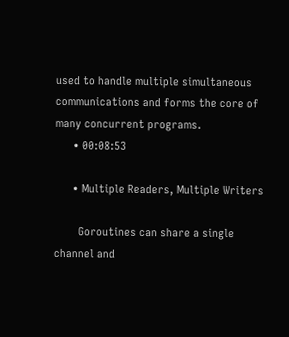used to handle multiple simultaneous communications and forms the core of many concurrent programs.
      • 00:08:53

      • Multiple Readers, Multiple Writers

        Goroutines can share a single channel and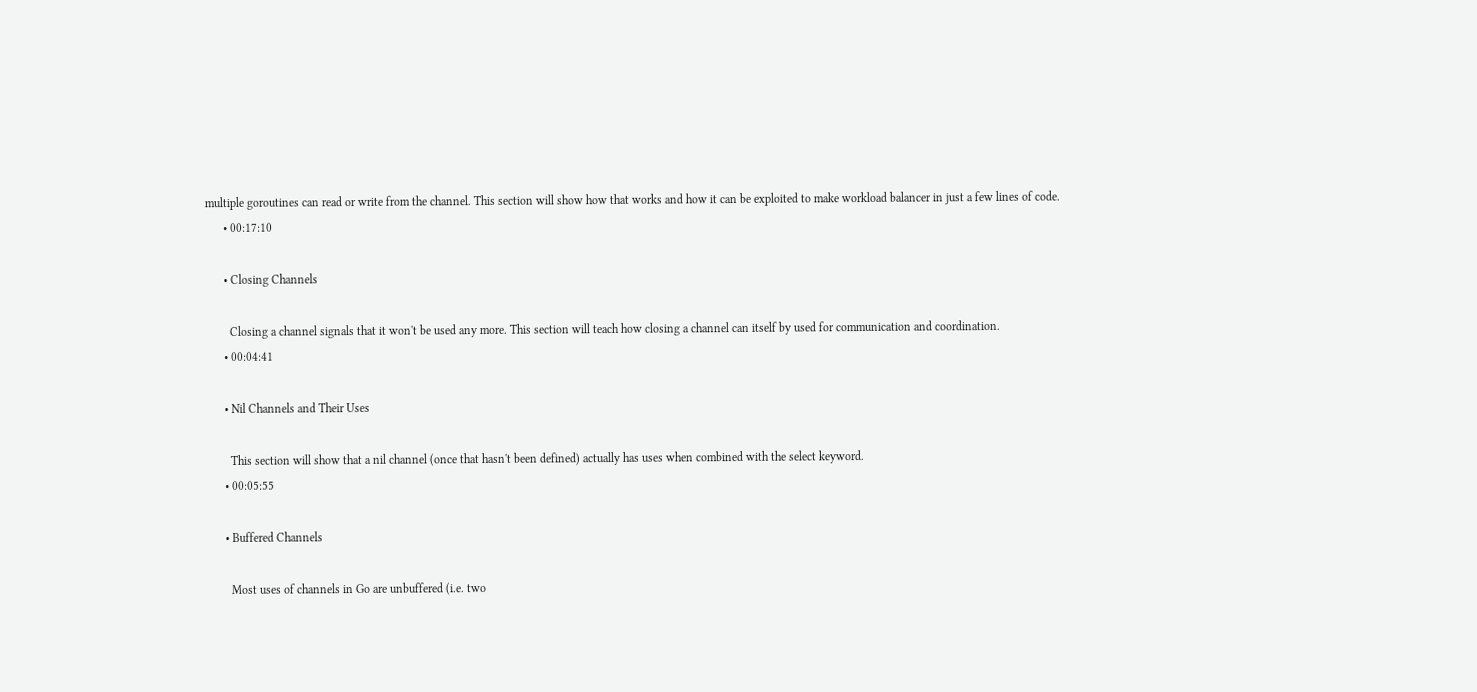multiple goroutines can read or write from the channel. This section will show how that works and how it can be exploited to make workload balancer in just a few lines of code.
      • 00:17:10

      • Closing Channels

        Closing a channel signals that it won't be used any more. This section will teach how closing a channel can itself by used for communication and coordination.
      • 00:04:41

      • Nil Channels and Their Uses

        This section will show that a nil channel (once that hasn't been defined) actually has uses when combined with the select keyword.
      • 00:05:55

      • Buffered Channels

        Most uses of channels in Go are unbuffered (i.e. two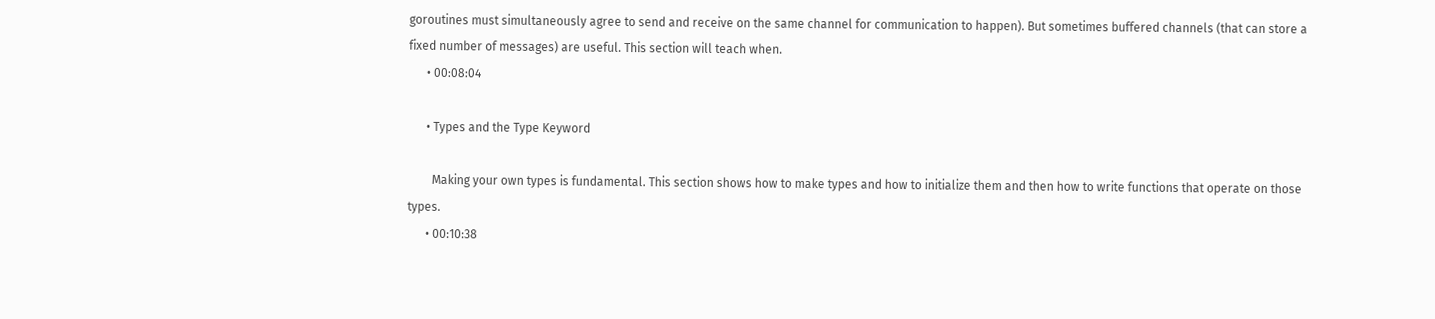goroutines must simultaneously agree to send and receive on the same channel for communication to happen). But sometimes buffered channels (that can store a fixed number of messages) are useful. This section will teach when.
      • 00:08:04

      • Types and the Type Keyword

        Making your own types is fundamental. This section shows how to make types and how to initialize them and then how to write functions that operate on those types.
      • 00:10:38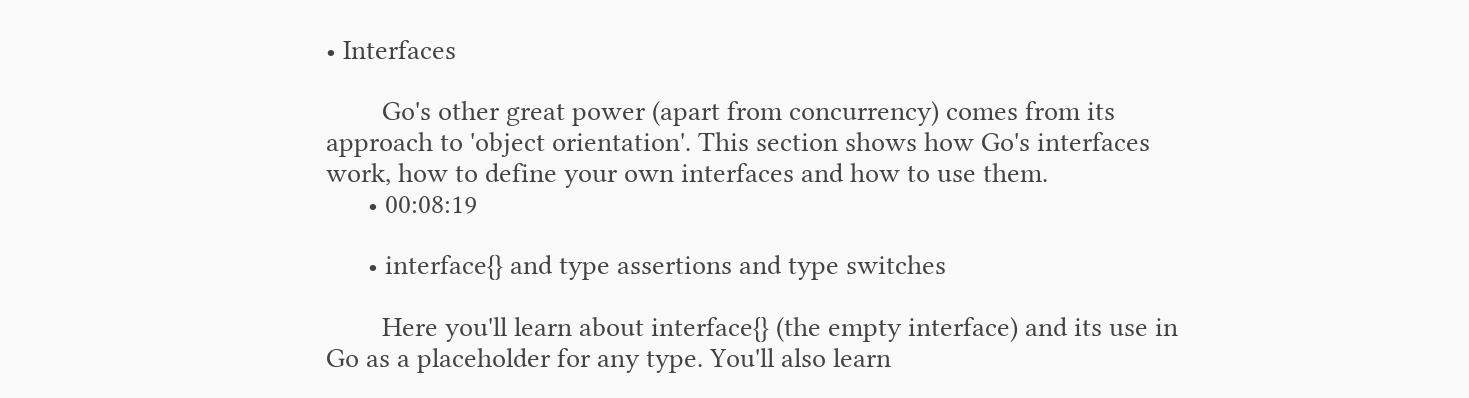• Interfaces

        Go's other great power (apart from concurrency) comes from its approach to 'object orientation'. This section shows how Go's interfaces work, how to define your own interfaces and how to use them.
      • 00:08:19

      • interface{} and type assertions and type switches

        Here you'll learn about interface{} (the empty interface) and its use in Go as a placeholder for any type. You'll also learn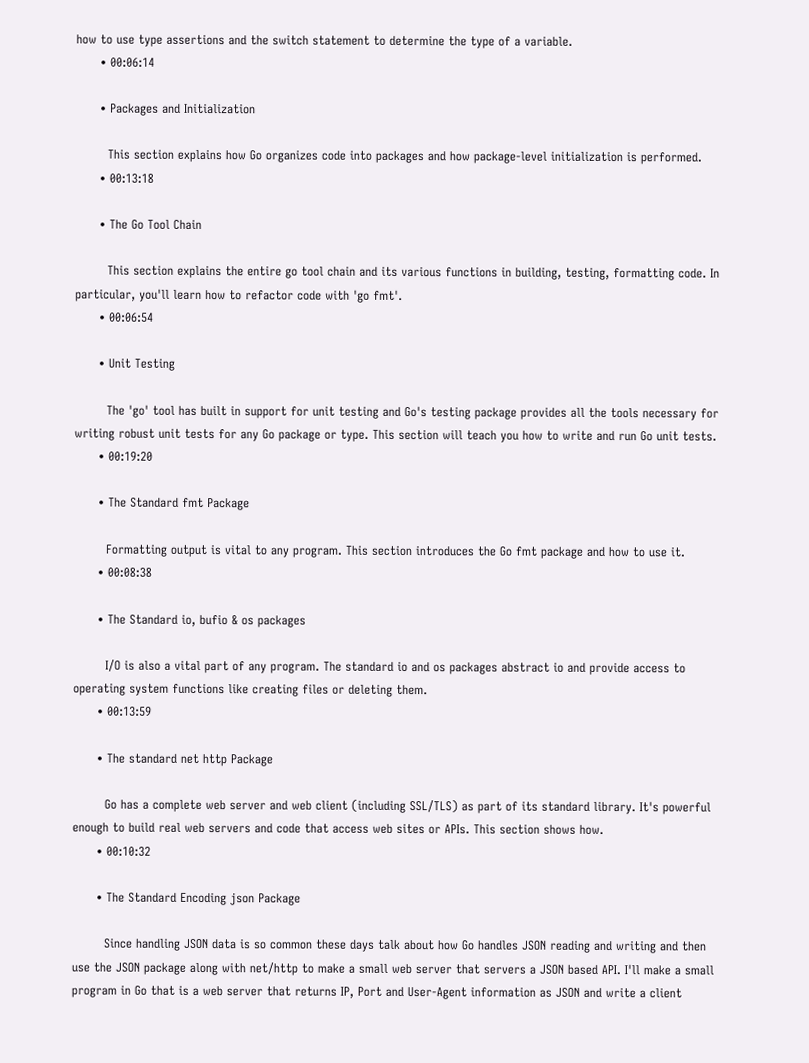how to use type assertions and the switch statement to determine the type of a variable.
      • 00:06:14

      • Packages and Initialization

        This section explains how Go organizes code into packages and how package-level initialization is performed.
      • 00:13:18

      • The Go Tool Chain

        This section explains the entire go tool chain and its various functions in building, testing, formatting code. In particular, you'll learn how to refactor code with 'go fmt'.
      • 00:06:54

      • Unit Testing

        The 'go' tool has built in support for unit testing and Go's testing package provides all the tools necessary for writing robust unit tests for any Go package or type. This section will teach you how to write and run Go unit tests.
      • 00:19:20

      • The Standard fmt Package

        Formatting output is vital to any program. This section introduces the Go fmt package and how to use it.
      • 00:08:38

      • The Standard io, bufio & os packages

        I/O is also a vital part of any program. The standard io and os packages abstract io and provide access to operating system functions like creating files or deleting them.
      • 00:13:59

      • The standard net http Package

        Go has a complete web server and web client (including SSL/TLS) as part of its standard library. It's powerful enough to build real web servers and code that access web sites or APIs. This section shows how.
      • 00:10:32

      • The Standard Encoding json Package

        Since handling JSON data is so common these days talk about how Go handles JSON reading and writing and then use the JSON package along with net/http to make a small web server that servers a JSON based API. I'll make a small program in Go that is a web server that returns IP, Port and User-Agent information as JSON and write a client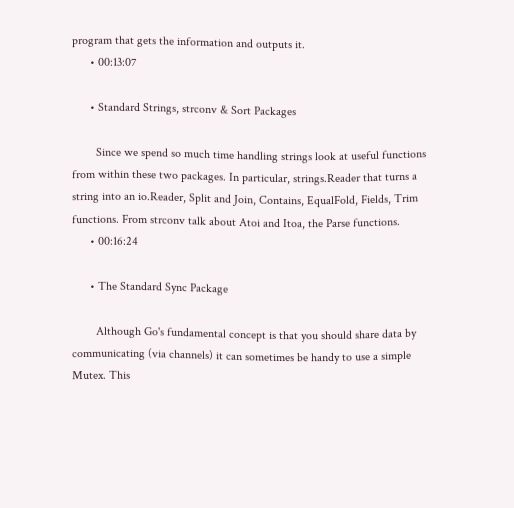program that gets the information and outputs it.
      • 00:13:07

      • Standard Strings, strconv & Sort Packages

        Since we spend so much time handling strings look at useful functions from within these two packages. In particular, strings.Reader that turns a string into an io.Reader, Split and Join, Contains, EqualFold, Fields, Trim functions. From strconv talk about Atoi and Itoa, the Parse functions.
      • 00:16:24

      • The Standard Sync Package

        Although Go's fundamental concept is that you should share data by communicating (via channels) it can sometimes be handy to use a simple Mutex. This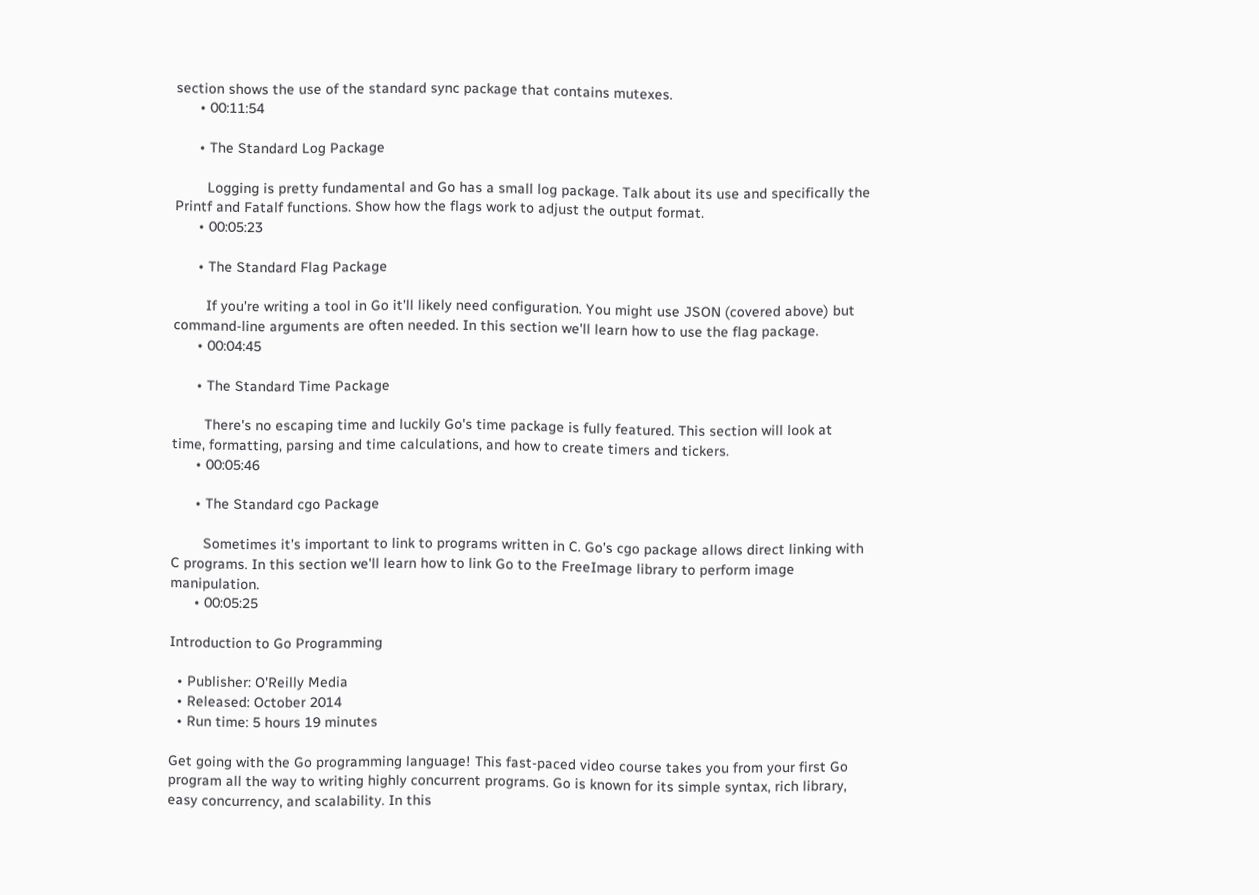section shows the use of the standard sync package that contains mutexes.
      • 00:11:54

      • The Standard Log Package

        Logging is pretty fundamental and Go has a small log package. Talk about its use and specifically the Printf and Fatalf functions. Show how the flags work to adjust the output format.
      • 00:05:23

      • The Standard Flag Package

        If you're writing a tool in Go it'll likely need configuration. You might use JSON (covered above) but command-line arguments are often needed. In this section we'll learn how to use the flag package.
      • 00:04:45

      • The Standard Time Package

        There's no escaping time and luckily Go's time package is fully featured. This section will look at time, formatting, parsing and time calculations, and how to create timers and tickers.
      • 00:05:46

      • The Standard cgo Package

        Sometimes it's important to link to programs written in C. Go's cgo package allows direct linking with C programs. In this section we'll learn how to link Go to the FreeImage library to perform image manipulation.
      • 00:05:25

Introduction to Go Programming

  • Publisher: O'Reilly Media
  • Released: October 2014
  • Run time: 5 hours 19 minutes

Get going with the Go programming language! This fast-paced video course takes you from your first Go program all the way to writing highly concurrent programs. Go is known for its simple syntax, rich library, easy concurrency, and scalability. In this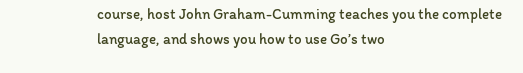course, host John Graham-Cumming teaches you the complete language, and shows you how to use Go’s two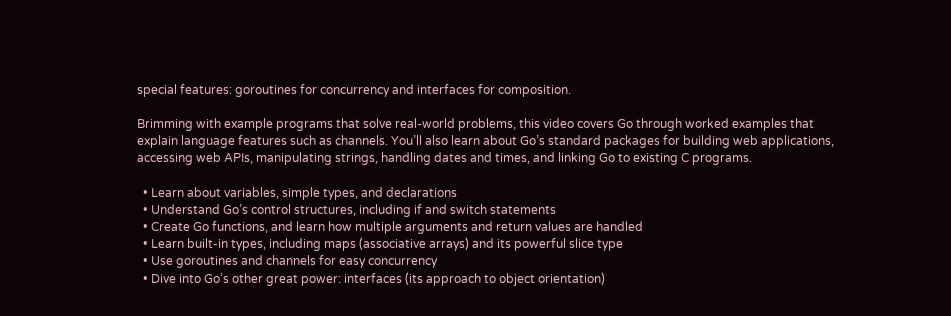special features: goroutines for concurrency and interfaces for composition.

Brimming with example programs that solve real-world problems, this video covers Go through worked examples that explain language features such as channels. You’ll also learn about Go’s standard packages for building web applications, accessing web APIs, manipulating strings, handling dates and times, and linking Go to existing C programs.

  • Learn about variables, simple types, and declarations
  • Understand Go’s control structures, including if and switch statements
  • Create Go functions, and learn how multiple arguments and return values are handled
  • Learn built-in types, including maps (associative arrays) and its powerful slice type
  • Use goroutines and channels for easy concurrency
  • Dive into Go’s other great power: interfaces (its approach to object orientation)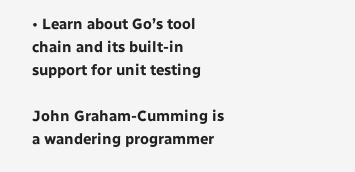• Learn about Go’s tool chain and its built-in support for unit testing

John Graham-Cumming is a wandering programmer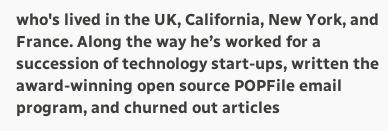who's lived in the UK, California, New York, and France. Along the way he’s worked for a succession of technology start-ups, written the award-winning open source POPFile email program, and churned out articles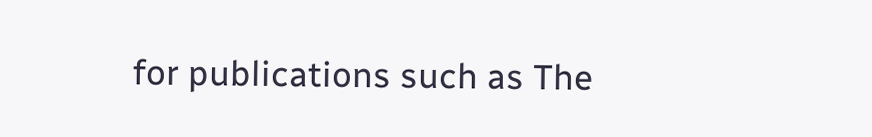for publications such as The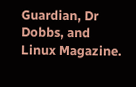Guardian, Dr Dobbs, and Linux Magazine.